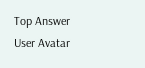Top Answer
User Avatar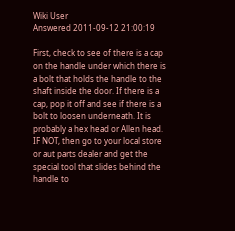Wiki User
Answered 2011-09-12 21:00:19

First, check to see of there is a cap on the handle under which there is a bolt that holds the handle to the shaft inside the door. If there is a cap, pop it off and see if there is a bolt to loosen underneath. It is probably a hex head or Allen head. IF NOT, then go to your local store or aut parts dealer and get the special tool that slides behind the handle to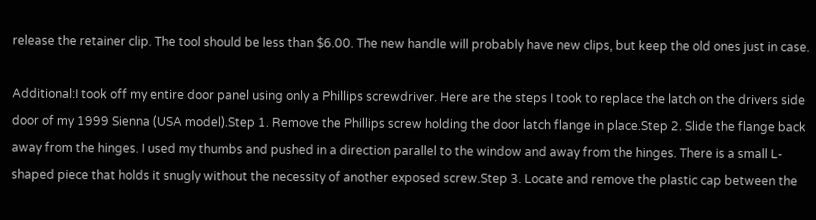release the retainer clip. The tool should be less than $6.00. The new handle will probably have new clips, but keep the old ones just in case.

Additional:I took off my entire door panel using only a Phillips screwdriver. Here are the steps I took to replace the latch on the drivers side door of my 1999 Sienna (USA model).Step 1. Remove the Phillips screw holding the door latch flange in place.Step 2. Slide the flange back away from the hinges. I used my thumbs and pushed in a direction parallel to the window and away from the hinges. There is a small L-shaped piece that holds it snugly without the necessity of another exposed screw.Step 3. Locate and remove the plastic cap between the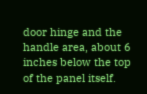door hinge and the handle area, about 6 inches below the top of the panel itself.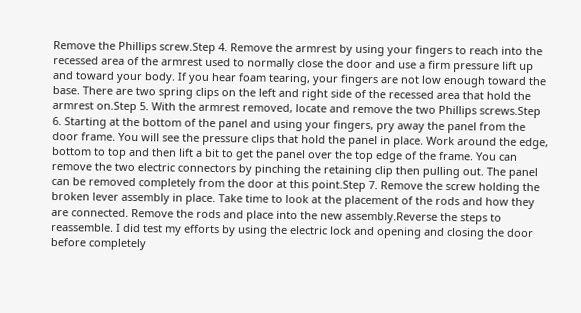Remove the Phillips screw.Step 4. Remove the armrest by using your fingers to reach into the recessed area of the armrest used to normally close the door and use a firm pressure lift up and toward your body. If you hear foam tearing, your fingers are not low enough toward the base. There are two spring clips on the left and right side of the recessed area that hold the armrest on.Step 5. With the armrest removed, locate and remove the two Phillips screws.Step 6. Starting at the bottom of the panel and using your fingers, pry away the panel from the door frame. You will see the pressure clips that hold the panel in place. Work around the edge, bottom to top and then lift a bit to get the panel over the top edge of the frame. You can remove the two electric connectors by pinching the retaining clip then pulling out. The panel can be removed completely from the door at this point.Step 7. Remove the screw holding the broken lever assembly in place. Take time to look at the placement of the rods and how they are connected. Remove the rods and place into the new assembly.Reverse the steps to reassemble. I did test my efforts by using the electric lock and opening and closing the door before completely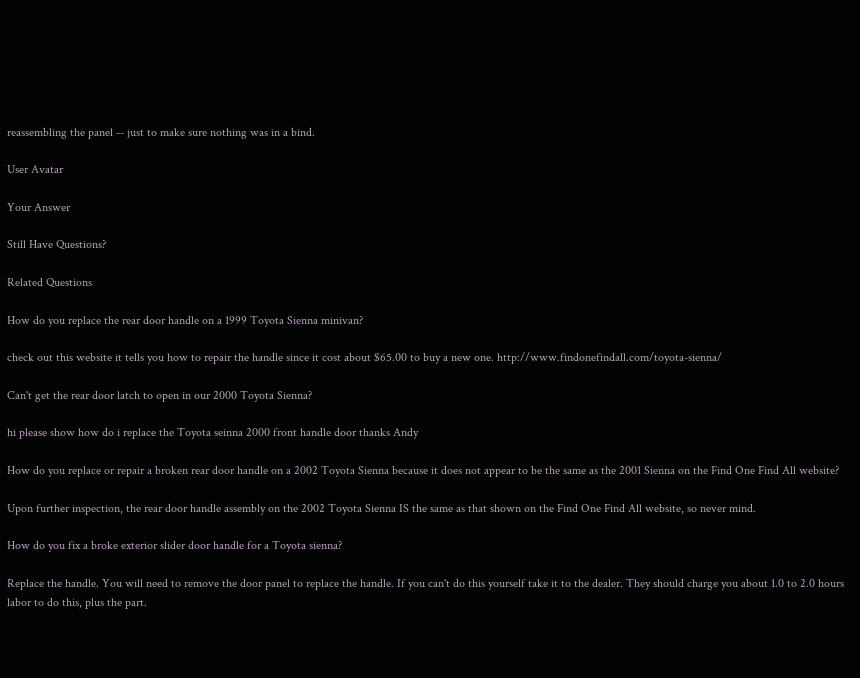reassembling the panel -- just to make sure nothing was in a bind.

User Avatar

Your Answer

Still Have Questions?

Related Questions

How do you replace the rear door handle on a 1999 Toyota Sienna minivan?

check out this website it tells you how to repair the handle since it cost about $65.00 to buy a new one. http://www.findonefindall.com/toyota-sienna/

Can't get the rear door latch to open in our 2000 Toyota Sienna?

hi please show how do i replace the Toyota seinna 2000 front handle door thanks Andy

How do you replace or repair a broken rear door handle on a 2002 Toyota Sienna because it does not appear to be the same as the 2001 Sienna on the Find One Find All website?

Upon further inspection, the rear door handle assembly on the 2002 Toyota Sienna IS the same as that shown on the Find One Find All website, so never mind.

How do you fix a broke exterior slider door handle for a Toyota sienna?

Replace the handle. You will need to remove the door panel to replace the handle. If you can't do this yourself take it to the dealer. They should charge you about 1.0 to 2.0 hours labor to do this, plus the part.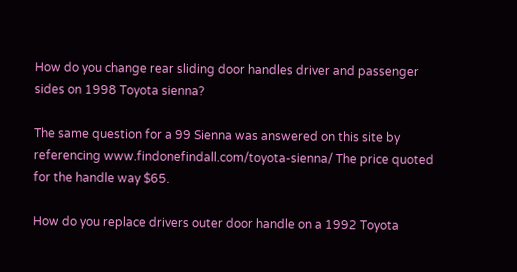How do you change rear sliding door handles driver and passenger sides on 1998 Toyota sienna?

The same question for a 99 Sienna was answered on this site by referencing www.findonefindall.com/toyota-sienna/ The price quoted for the handle way $65.

How do you replace drivers outer door handle on a 1992 Toyota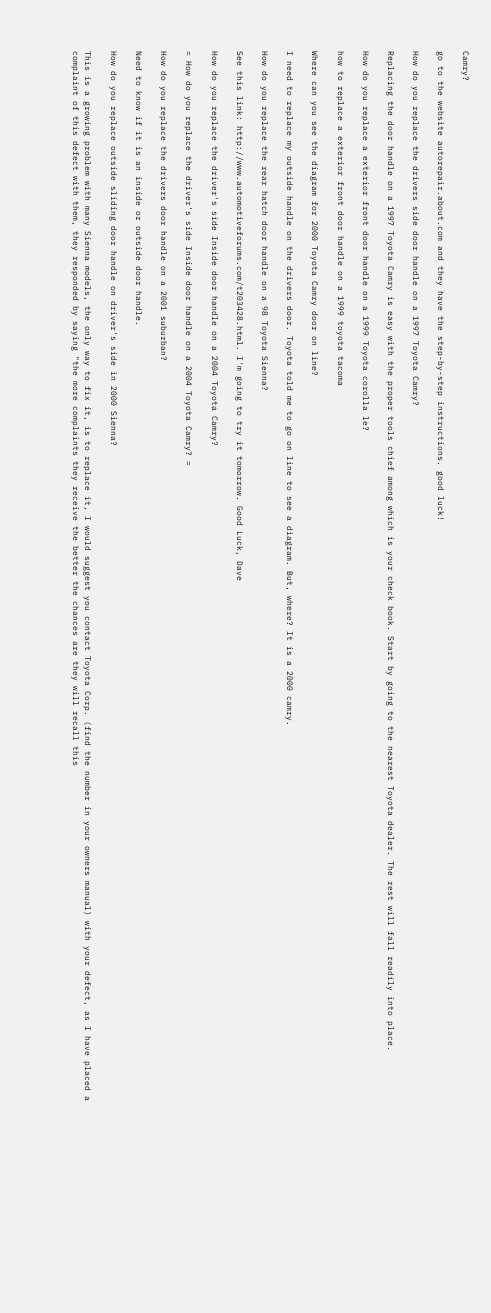Camry?

go to the website autorepair.about.com and they have the step-by-step instructions. good luck!

How do you replace the drivers side door handle on a 1997 Toyota Camry?

Replacing the door handle on a 1997 Toyota Camry is easy with the proper tools chief among which is your check book. Start by going to the nearest Toyota dealer. The rest will fall readily into place.

How do you replace a exterior front door handle on a 1999 Toyota corolla le?

how to replace a exterior front door handle on a 1999 toyota tacoma

Where can you see the diagram for 2000 Toyota Camry door on line?

I need to replace my outside handle on the drivers door. Toyota told me to go on line to see a diagram. But, where? It is a 2000 camry.

How do you replace the rear hatch door handle on a 98 Toyota Sienna?

See this link: http://www.automotiveforums.com/t203428.html. I'm going to try it tomorrow. Good Luck, Dave

How do you replace the driver's side Inside door handle on a 2004 Toyota Camry?

= How do you replace the driver's side Inside door handle on a 2004 Toyota Camry? =

How do you replace the drivers door handle on a 2001 suburban?

Need to know if it is an inside or outside door handle.

How do you replace outside sliding door handle on driver's side in 2000 Sienna?

This is a growing problem with many Sienna models, the only way to fix it, is to replace it, I would suggest you contact Toyota Corp. (find the number in your owners manual) with your defect, as I have placed a complaint of this defect with them, they responded by saying "the more complaints they receive the better the chances are they will recall this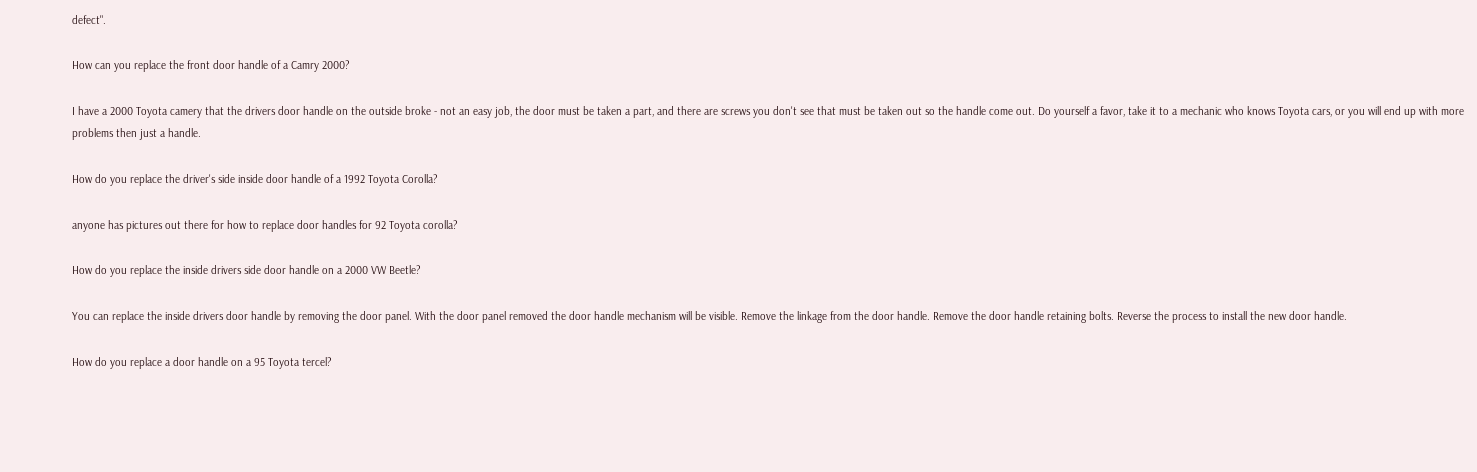defect".

How can you replace the front door handle of a Camry 2000?

I have a 2000 Toyota camery that the drivers door handle on the outside broke - not an easy job, the door must be taken a part, and there are screws you don't see that must be taken out so the handle come out. Do yourself a favor, take it to a mechanic who knows Toyota cars, or you will end up with more problems then just a handle.

How do you replace the driver's side inside door handle of a 1992 Toyota Corolla?

anyone has pictures out there for how to replace door handles for 92 Toyota corolla?

How do you replace the inside drivers side door handle on a 2000 VW Beetle?

You can replace the inside drivers door handle by removing the door panel. With the door panel removed the door handle mechanism will be visible. Remove the linkage from the door handle. Remove the door handle retaining bolts. Reverse the process to install the new door handle.

How do you replace a door handle on a 95 Toyota tercel?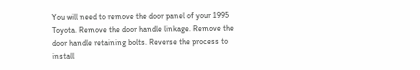You will need to remove the door panel of your 1995 Toyota. Remove the door handle linkage. Remove the door handle retaining bolts. Reverse the process to install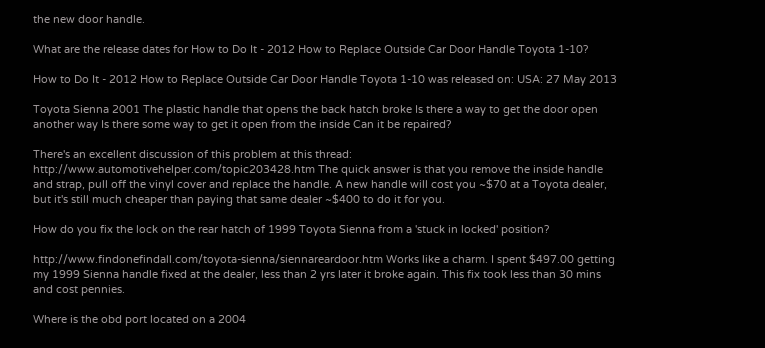the new door handle.

What are the release dates for How to Do It - 2012 How to Replace Outside Car Door Handle Toyota 1-10?

How to Do It - 2012 How to Replace Outside Car Door Handle Toyota 1-10 was released on: USA: 27 May 2013

Toyota Sienna 2001 The plastic handle that opens the back hatch broke Is there a way to get the door open another way Is there some way to get it open from the inside Can it be repaired?

There's an excellent discussion of this problem at this thread: http://www.automotivehelper.com/topic203428.htm The quick answer is that you remove the inside handle and strap, pull off the vinyl cover and replace the handle. A new handle will cost you ~$70 at a Toyota dealer, but it's still much cheaper than paying that same dealer ~$400 to do it for you.

How do you fix the lock on the rear hatch of 1999 Toyota Sienna from a 'stuck in locked' position?

http://www.findonefindall.com/toyota-sienna/siennareardoor.htm Works like a charm. I spent $497.00 getting my 1999 Sienna handle fixed at the dealer, less than 2 yrs later it broke again. This fix took less than 30 mins and cost pennies.

Where is the obd port located on a 2004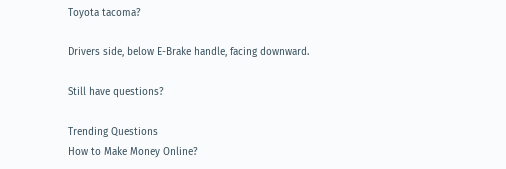Toyota tacoma?

Drivers side, below E-Brake handle, facing downward.

Still have questions?

Trending Questions
How to Make Money Online?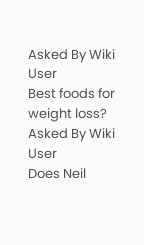Asked By Wiki User
Best foods for weight loss? Asked By Wiki User
Does Neil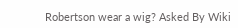Robertson wear a wig? Asked By Wiki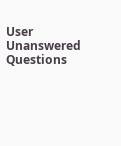User
Unanswered Questions